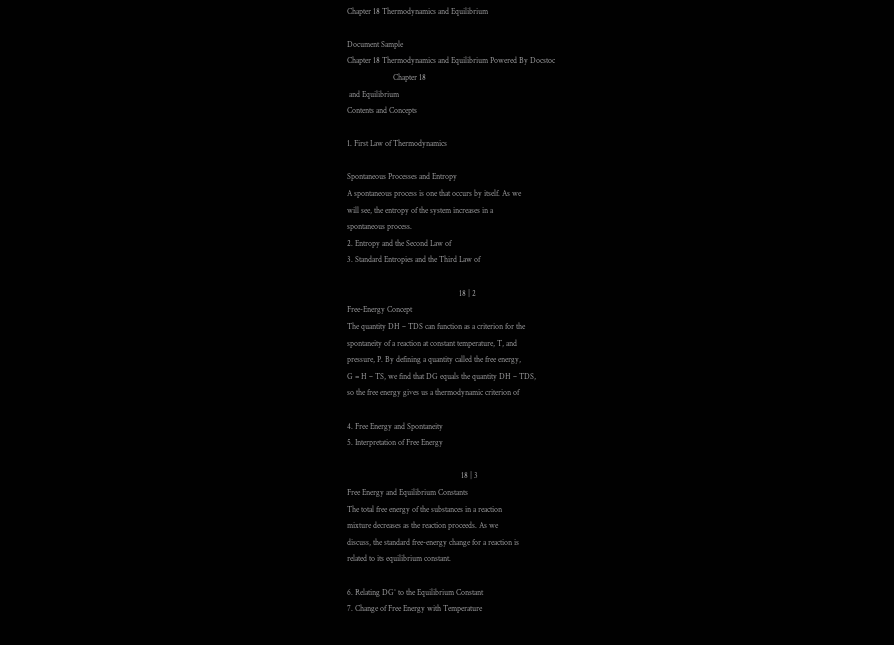Chapter 18 Thermodynamics and Equilibrium

Document Sample
Chapter 18 Thermodynamics and Equilibrium Powered By Docstoc
                       Chapter 18
 and Equilibrium
Contents and Concepts

1. First Law of Thermodynamics

Spontaneous Processes and Entropy
A spontaneous process is one that occurs by itself. As we
will see, the entropy of the system increases in a
spontaneous process.
2. Entropy and the Second Law of
3. Standard Entropies and the Third Law of

                                                        18 | 2
Free-Energy Concept
The quantity DH – TDS can function as a criterion for the
spontaneity of a reaction at constant temperature, T, and
pressure, P. By defining a quantity called the free energy,
G = H – TS, we find that DG equals the quantity DH – TDS,
so the free energy gives us a thermodynamic criterion of

4. Free Energy and Spontaneity
5. Interpretation of Free Energy

                                                         18 | 3
Free Energy and Equilibrium Constants
The total free energy of the substances in a reaction
mixture decreases as the reaction proceeds. As we
discuss, the standard free-energy change for a reaction is
related to its equilibrium constant.

6. Relating DG° to the Equilibrium Constant
7. Change of Free Energy with Temperature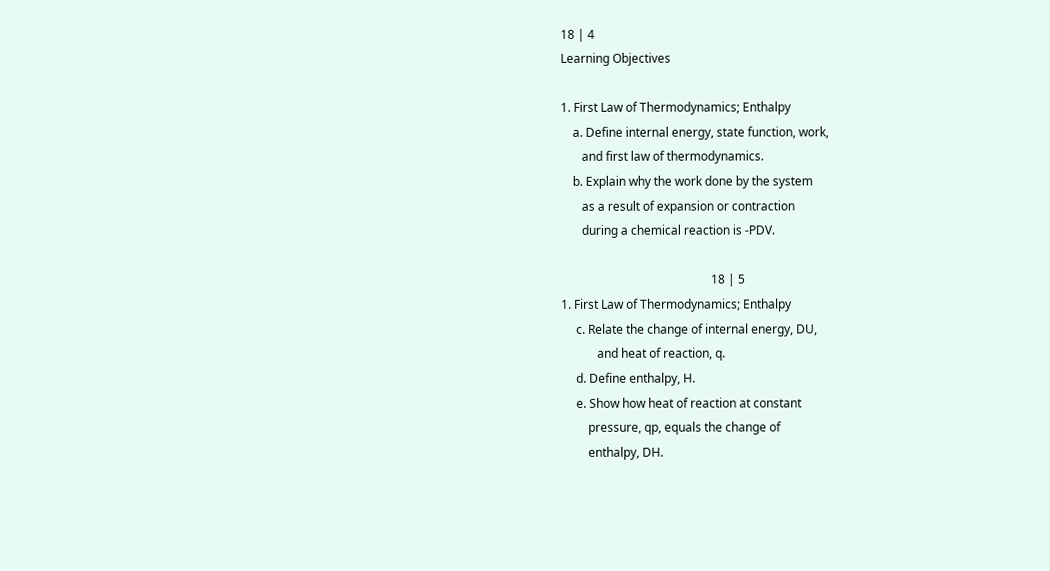18 | 4
Learning Objectives

1. First Law of Thermodynamics; Enthalpy
    a. Define internal energy, state function, work,
       and first law of thermodynamics.
    b. Explain why the work done by the system
       as a result of expansion or contraction
       during a chemical reaction is -PDV.

                                                  18 | 5
1. First Law of Thermodynamics; Enthalpy
     c. Relate the change of internal energy, DU,
            and heat of reaction, q.
     d. Define enthalpy, H.
     e. Show how heat of reaction at constant
         pressure, qp, equals the change of
         enthalpy, DH.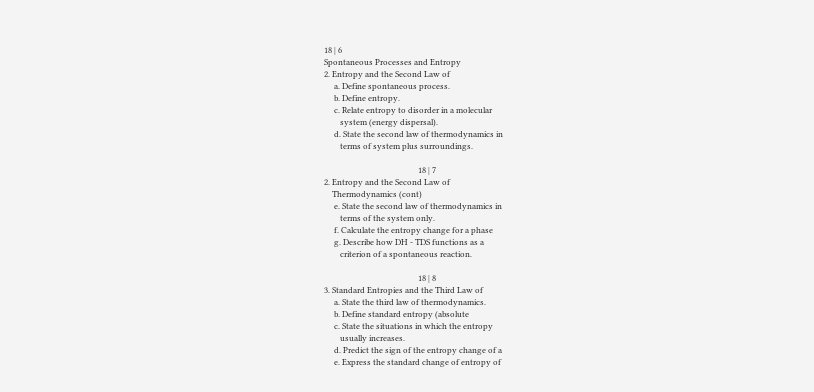18 | 6
Spontaneous Processes and Entropy
2. Entropy and the Second Law of
     a. Define spontaneous process.
     b. Define entropy.
     c. Relate entropy to disorder in a molecular
        system (energy dispersal).
     d. State the second law of thermodynamics in
        terms of system plus surroundings.

                                               18 | 7
2. Entropy and the Second Law of
    Thermodynamics (cont)
     e. State the second law of thermodynamics in
        terms of the system only.
     f. Calculate the entropy change for a phase
     g. Describe how DH - TDS functions as a
        criterion of a spontaneous reaction.

                                               18 | 8
3. Standard Entropies and the Third Law of
     a. State the third law of thermodynamics.
     b. Define standard entropy (absolute
     c. State the situations in which the entropy
        usually increases.
     d. Predict the sign of the entropy change of a
     e. Express the standard change of entropy of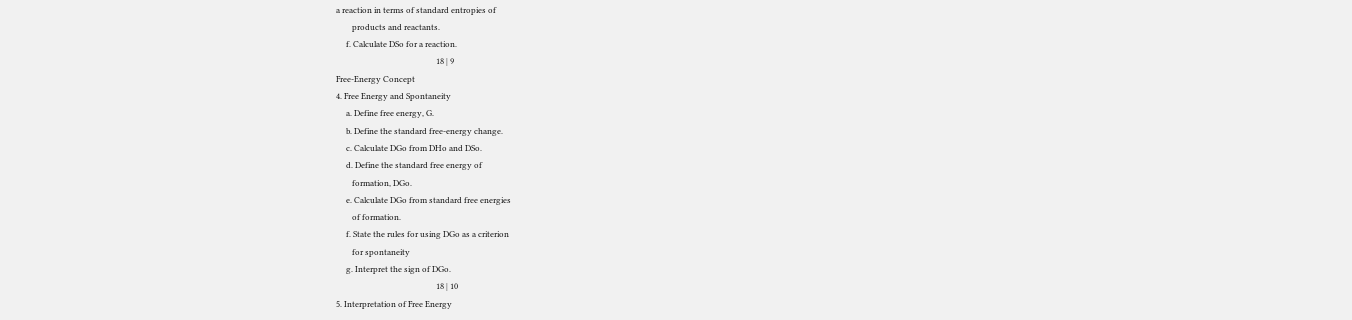a reaction in terms of standard entropies of
        products and reactants.
     f. Calculate DSo for a reaction.
                                                  18 | 9
Free-Energy Concept
4. Free Energy and Spontaneity
     a. Define free energy, G.
     b. Define the standard free-energy change.
     c. Calculate DGo from DHo and DSo.
     d. Define the standard free energy of
        formation, DGo.
     e. Calculate DGo from standard free energies
        of formation.
     f. State the rules for using DGo as a criterion
        for spontaneity
     g. Interpret the sign of DGo.
                                                  18 | 10
5. Interpretation of Free Energy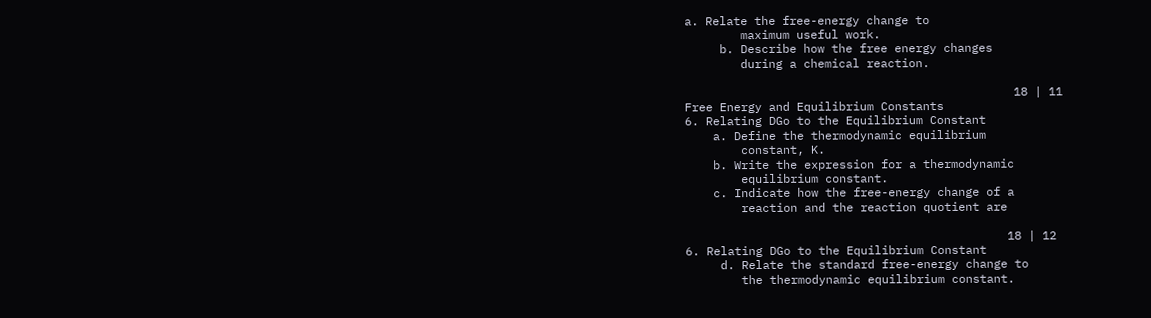a. Relate the free-energy change to
        maximum useful work.
     b. Describe how the free energy changes
        during a chemical reaction.

                                               18 | 11
Free Energy and Equilibrium Constants
6. Relating DGo to the Equilibrium Constant
    a. Define the thermodynamic equilibrium
        constant, K.
    b. Write the expression for a thermodynamic
        equilibrium constant.
    c. Indicate how the free-energy change of a
        reaction and the reaction quotient are

                                              18 | 12
6. Relating DGo to the Equilibrium Constant
     d. Relate the standard free-energy change to
        the thermodynamic equilibrium constant.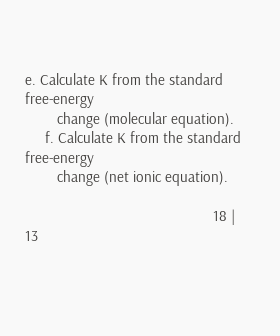e. Calculate K from the standard free-energy
        change (molecular equation).
     f. Calculate K from the standard free-energy
        change (net ionic equation).

                                               18 | 13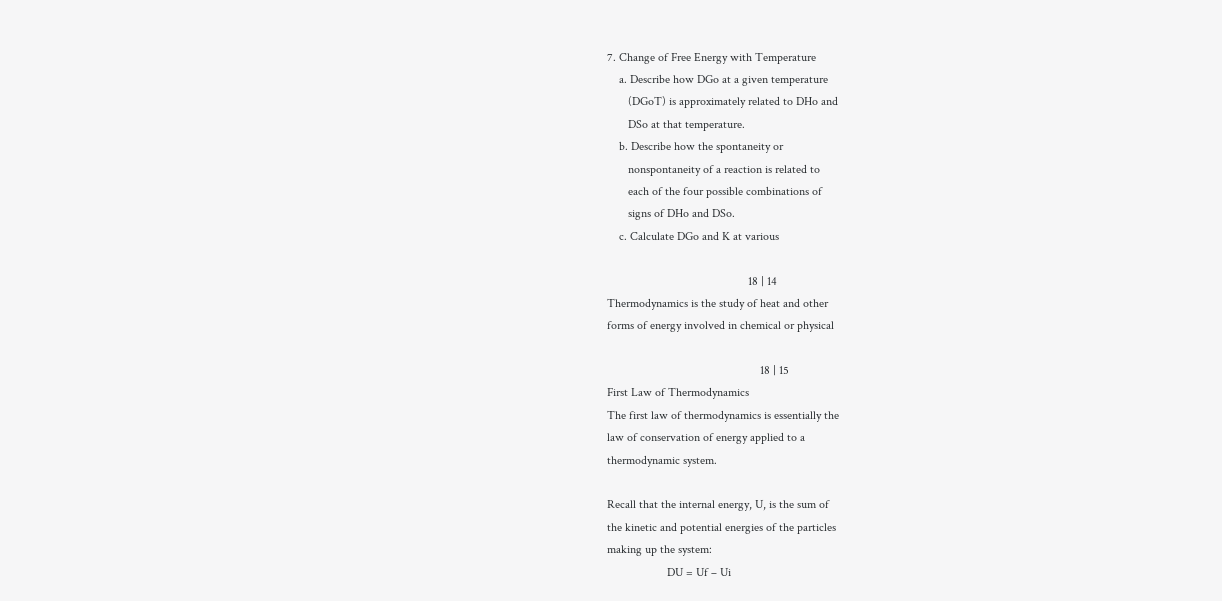7. Change of Free Energy with Temperature
    a. Describe how DGo at a given temperature
       (DGoT) is approximately related to DHo and
       DSo at that temperature.
    b. Describe how the spontaneity or
       nonspontaneity of a reaction is related to
       each of the four possible combinations of
       signs of DHo and DSo.
    c. Calculate DGo and K at various

                                               18 | 14
Thermodynamics is the study of heat and other
forms of energy involved in chemical or physical

                                                   18 | 15
First Law of Thermodynamics
The first law of thermodynamics is essentially the
law of conservation of energy applied to a
thermodynamic system.

Recall that the internal energy, U, is the sum of
the kinetic and potential energies of the particles
making up the system:
                    DU = Uf – Ui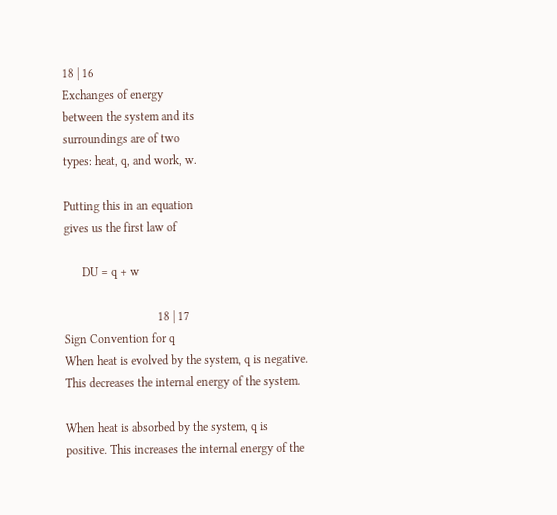18 | 16
Exchanges of energy
between the system and its
surroundings are of two
types: heat, q, and work, w.

Putting this in an equation
gives us the first law of

      DU = q + w

                               18 | 17
Sign Convention for q
When heat is evolved by the system, q is negative.
This decreases the internal energy of the system.

When heat is absorbed by the system, q is
positive. This increases the internal energy of the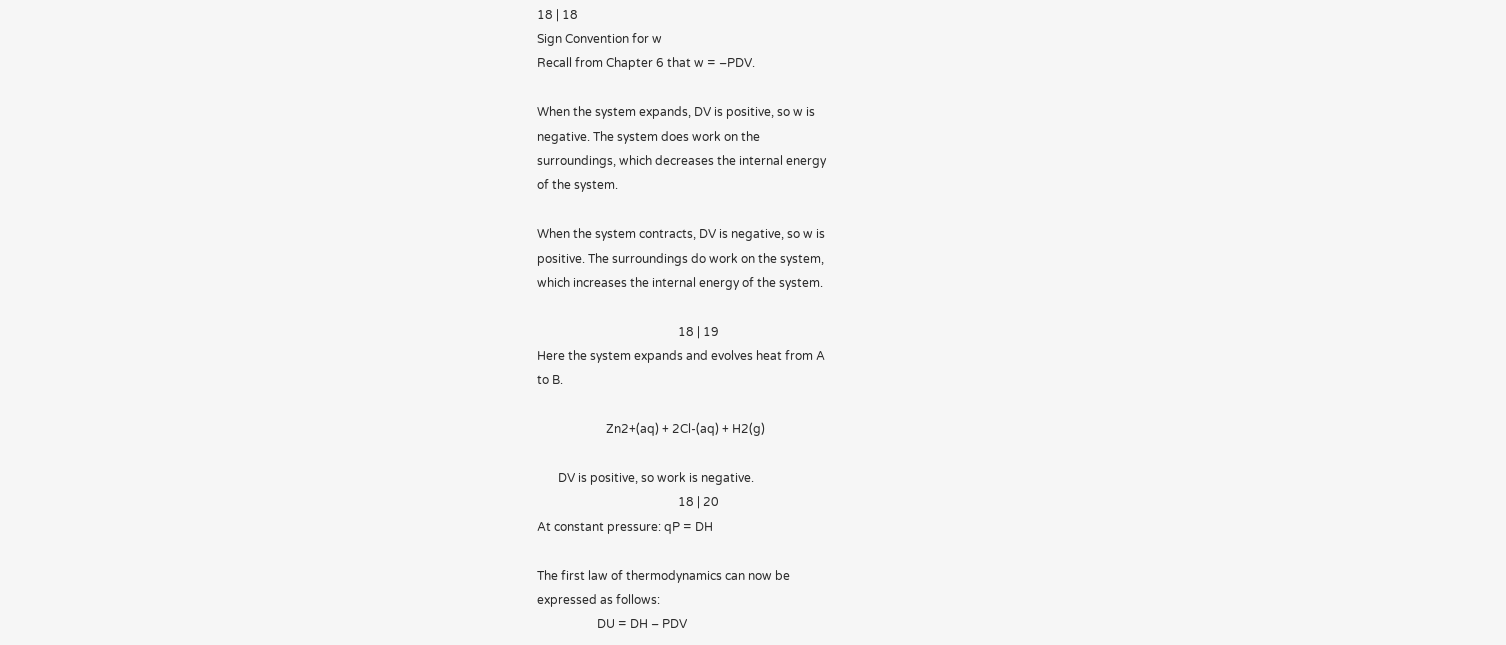18 | 18
Sign Convention for w
Recall from Chapter 6 that w = –PDV.

When the system expands, DV is positive, so w is
negative. The system does work on the
surroundings, which decreases the internal energy
of the system.

When the system contracts, DV is negative, so w is
positive. The surroundings do work on the system,
which increases the internal energy of the system.

                                               18 | 19
Here the system expands and evolves heat from A
to B.

                       Zn2+(aq) + 2Cl-(aq) + H2(g)

       DV is positive, so work is negative.
                                               18 | 20
At constant pressure: qP = DH

The first law of thermodynamics can now be
expressed as follows:
                    DU = DH – PDV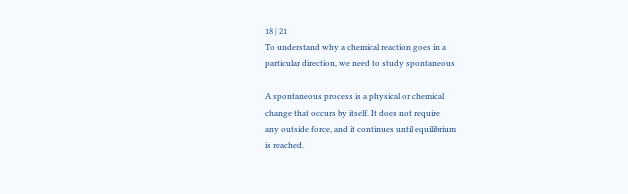18 | 21
To understand why a chemical reaction goes in a
particular direction, we need to study spontaneous

A spontaneous process is a physical or chemical
change that occurs by itself. It does not require
any outside force, and it continues until equilibrium
is reached.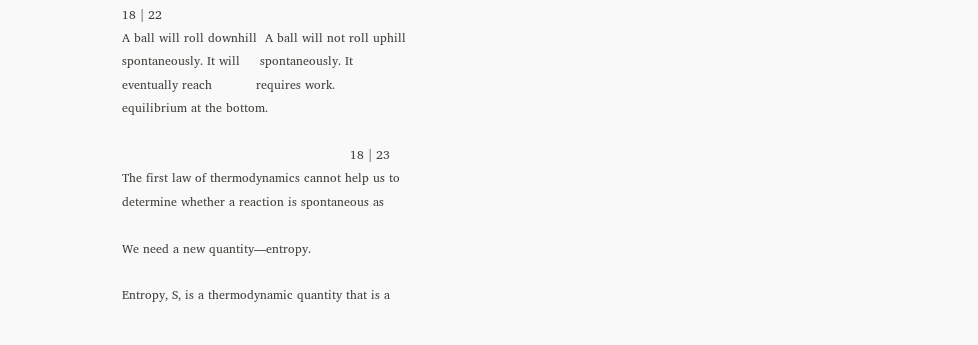18 | 22
A ball will roll downhill  A ball will not roll uphill
spontaneously. It will     spontaneously. It
eventually reach           requires work.
equilibrium at the bottom.

                                                         18 | 23
The first law of thermodynamics cannot help us to
determine whether a reaction is spontaneous as

We need a new quantity—entropy.

Entropy, S, is a thermodynamic quantity that is a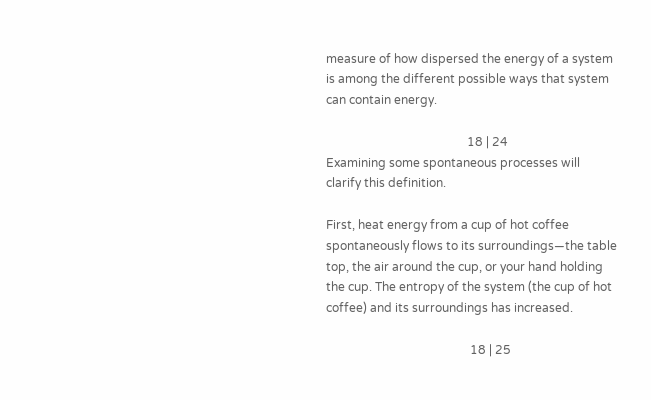measure of how dispersed the energy of a system
is among the different possible ways that system
can contain energy.

                                               18 | 24
Examining some spontaneous processes will
clarify this definition.

First, heat energy from a cup of hot coffee
spontaneously flows to its surroundings—the table
top, the air around the cup, or your hand holding
the cup. The entropy of the system (the cup of hot
coffee) and its surroundings has increased.

                                                18 | 25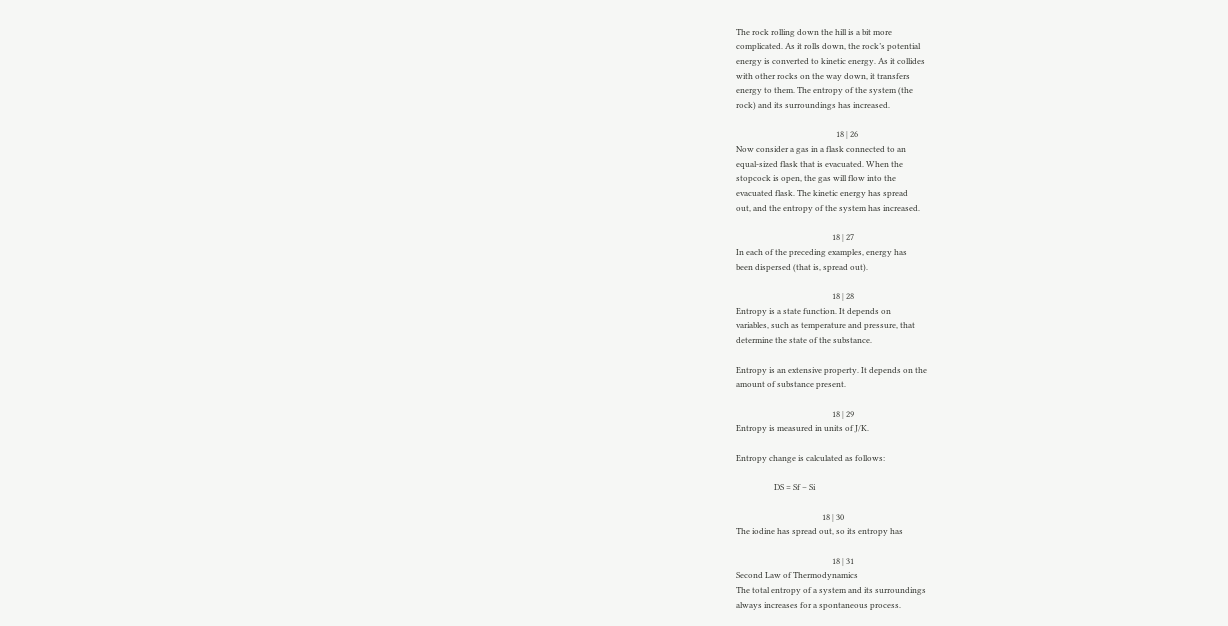The rock rolling down the hill is a bit more
complicated. As it rolls down, the rock’s potential
energy is converted to kinetic energy. As it collides
with other rocks on the way down, it transfers
energy to them. The entropy of the system (the
rock) and its surroundings has increased.

                                                  18 | 26
Now consider a gas in a flask connected to an
equal-sized flask that is evacuated. When the
stopcock is open, the gas will flow into the
evacuated flask. The kinetic energy has spread
out, and the entropy of the system has increased.

                                                18 | 27
In each of the preceding examples, energy has
been dispersed (that is, spread out).

                                                18 | 28
Entropy is a state function. It depends on
variables, such as temperature and pressure, that
determine the state of the substance.

Entropy is an extensive property. It depends on the
amount of substance present.

                                                18 | 29
Entropy is measured in units of J/K.

Entropy change is calculated as follows:

                   DS = Sf – Si

                                           18 | 30
The iodine has spread out, so its entropy has

                                                18 | 31
Second Law of Thermodynamics
The total entropy of a system and its surroundings
always increases for a spontaneous process.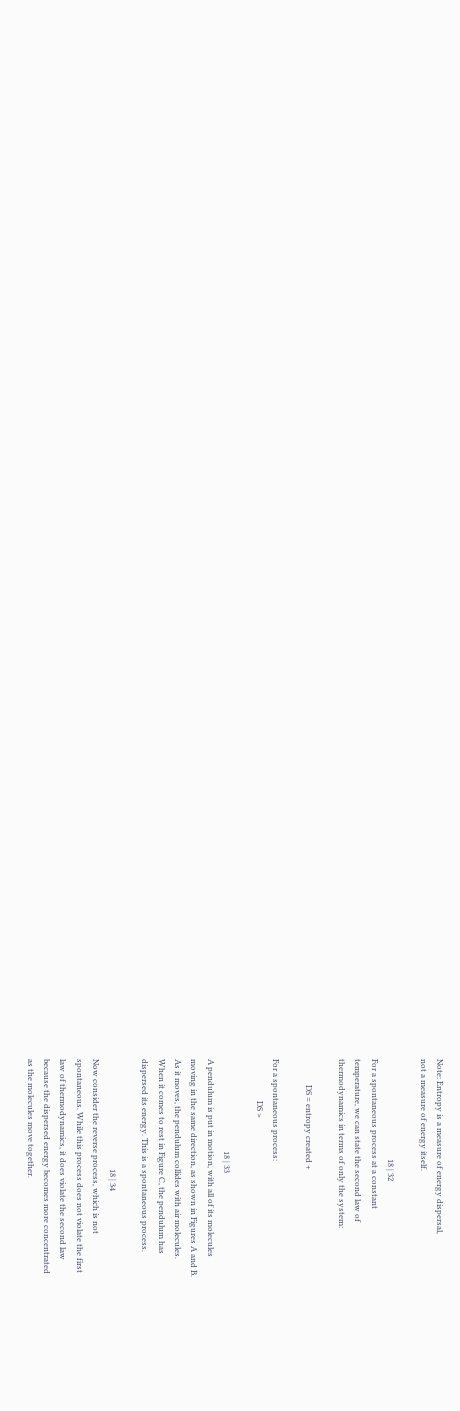Note: Entropy is a measure of energy dispersal,
not a measure of energy itself.

                                                  18 | 32
For a spontaneous process at a constant
temperature, we can state the second law of
thermodynamics in terms of only the system:

             DS = entropy created +

For a spontaneous process:
                     DS >

                                              18 | 33
A pendulum is put in motion, with all of its molecules
moving in the same direction, as shown in Figures A and B.
As it moves, the pendulum collides with air molecules.
When it comes to rest in Figure C, the pendulum has
dispersed its energy. This is a spontaneous process.

                                                       18 | 34
Now consider the reverse process, which is not
spontaneous. While this process does not violate the first
law of thermodynamics, it does violate the second law
because the dispersed energy becomes more concentrated
as the molecules move together.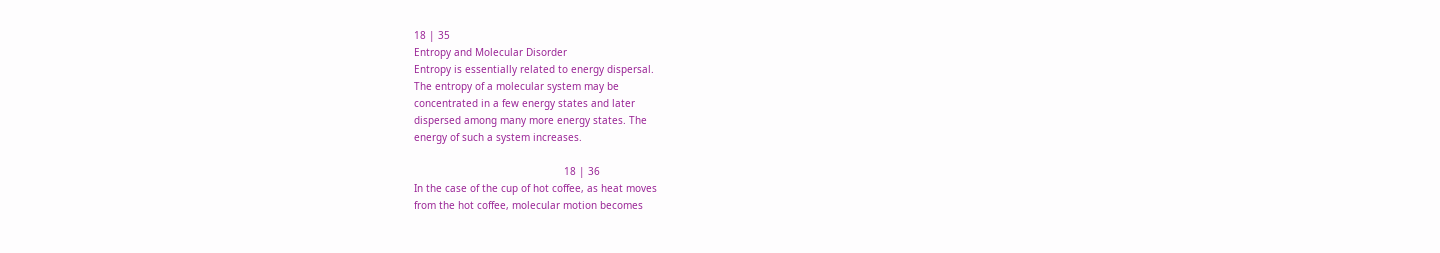18 | 35
Entropy and Molecular Disorder
Entropy is essentially related to energy dispersal.
The entropy of a molecular system may be
concentrated in a few energy states and later
dispersed among many more energy states. The
energy of such a system increases.

                                                  18 | 36
In the case of the cup of hot coffee, as heat moves
from the hot coffee, molecular motion becomes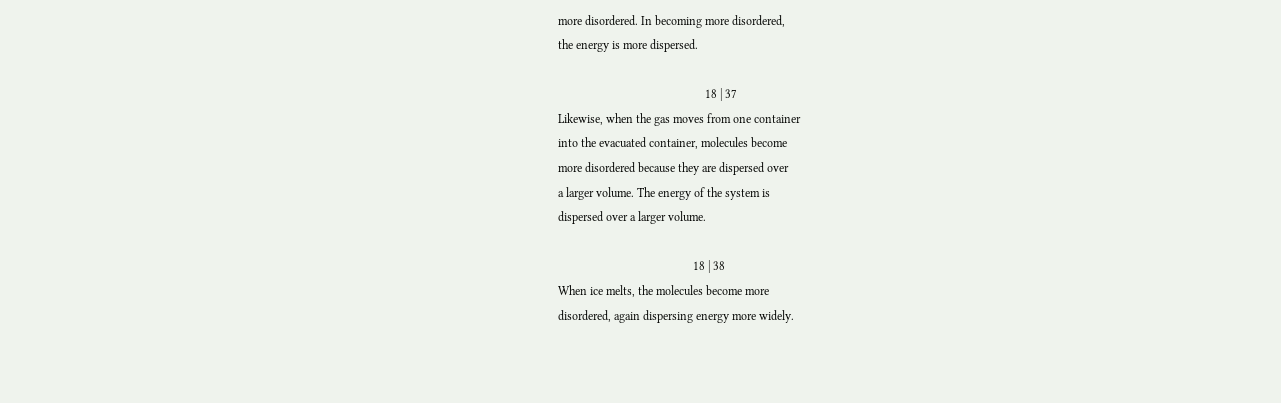more disordered. In becoming more disordered,
the energy is more dispersed.

                                                 18 | 37
Likewise, when the gas moves from one container
into the evacuated container, molecules become
more disordered because they are dispersed over
a larger volume. The energy of the system is
dispersed over a larger volume.

                                             18 | 38
When ice melts, the molecules become more
disordered, again dispersing energy more widely.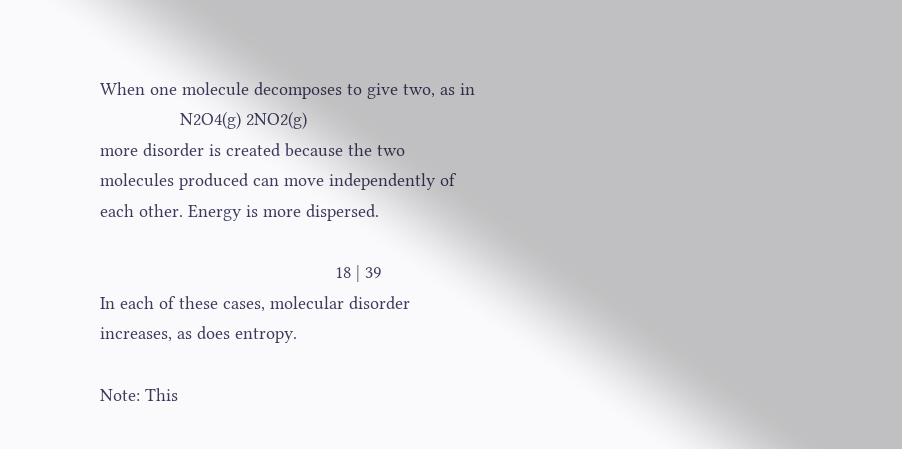When one molecule decomposes to give two, as in
                N2O4(g) 2NO2(g)
more disorder is created because the two
molecules produced can move independently of
each other. Energy is more dispersed.

                                               18 | 39
In each of these cases, molecular disorder
increases, as does entropy.

Note: This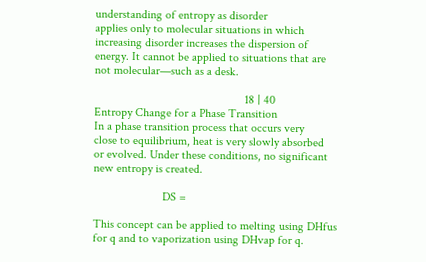understanding of entropy as disorder
applies only to molecular situations in which
increasing disorder increases the dispersion of
energy. It cannot be applied to situations that are
not molecular—such as a desk.

                                                  18 | 40
Entropy Change for a Phase Transition
In a phase transition process that occurs very
close to equilibrium, heat is very slowly absorbed
or evolved. Under these conditions, no significant
new entropy is created.

                       DS =

This concept can be applied to melting using DHfus
for q and to vaporization using DHvap for q.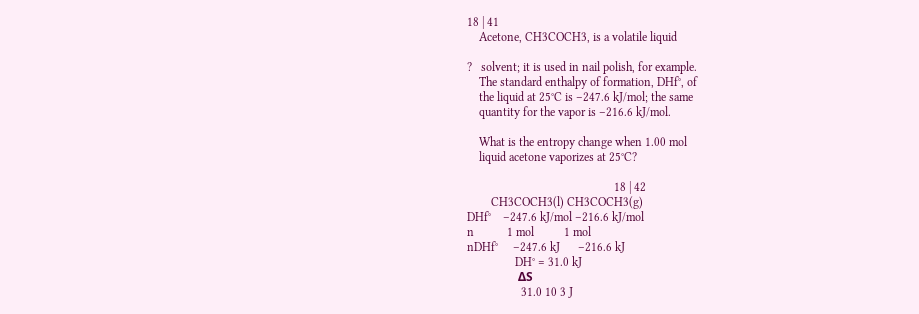18 | 41
    Acetone, CH3COCH3, is a volatile liquid

?   solvent; it is used in nail polish, for example.
    The standard enthalpy of formation, DHf°, of
    the liquid at 25°C is –247.6 kJ/mol; the same
    quantity for the vapor is –216.6 kJ/mol.

    What is the entropy change when 1.00 mol
    liquid acetone vaporizes at 25°C?

                                                 18 | 42
        CH3COCH3(l) CH3COCH3(g)
DHf°    –247.6 kJ/mol –216.6 kJ/mol
n           1 mol          1 mol
nDHf°     –247.6 kJ      –216.6 kJ
                DH° = 31.0 kJ
                 ΔS
                  31.0 10 3 J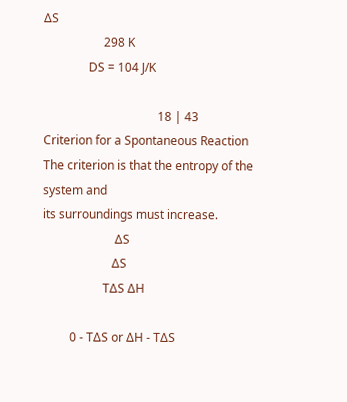ΔS
                    298 K
               DS = 104 J/K

                                      18 | 43
Criterion for a Spontaneous Reaction
The criterion is that the entropy of the system and
its surroundings must increase.
                        ΔS
                       ΔS
                    TΔS ΔH

         0 - TΔS or ΔH - TΔS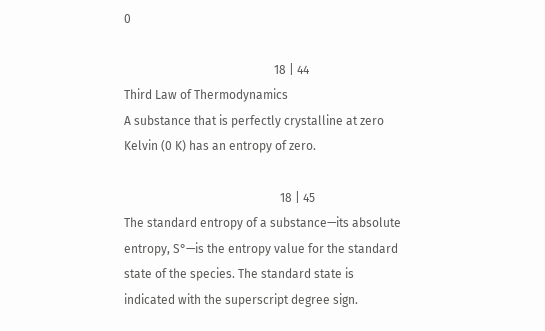0

                                                  18 | 44
Third Law of Thermodynamics
A substance that is perfectly crystalline at zero
Kelvin (0 K) has an entropy of zero.

                                                    18 | 45
The standard entropy of a substance—its absolute
entropy, S°—is the entropy value for the standard
state of the species. The standard state is
indicated with the superscript degree sign.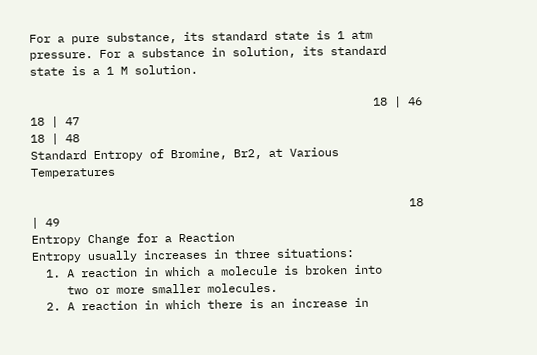For a pure substance, its standard state is 1 atm
pressure. For a substance in solution, its standard
state is a 1 M solution.

                                                 18 | 46
18 | 47
18 | 48
Standard Entropy of Bromine, Br2, at Various Temperatures

                                                      18 | 49
Entropy Change for a Reaction
Entropy usually increases in three situations:
  1. A reaction in which a molecule is broken into
     two or more smaller molecules.
  2. A reaction in which there is an increase in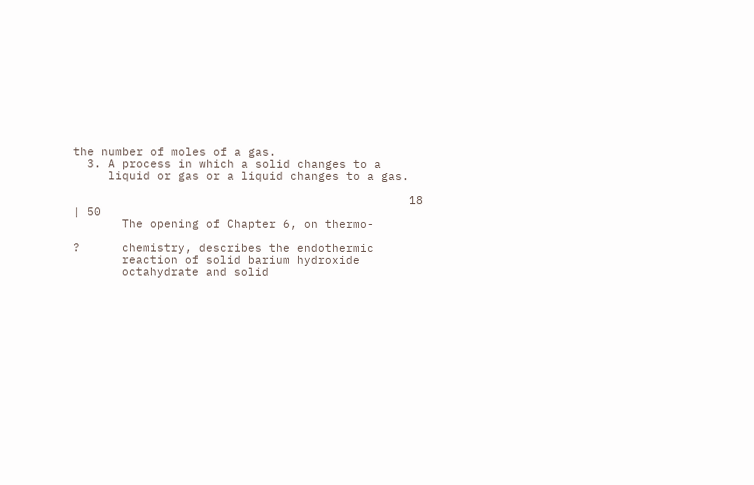the number of moles of a gas.
  3. A process in which a solid changes to a
     liquid or gas or a liquid changes to a gas.

                                                18 | 50
       The opening of Chapter 6, on thermo-

?      chemistry, describes the endothermic
       reaction of solid barium hydroxide
       octahydrate and solid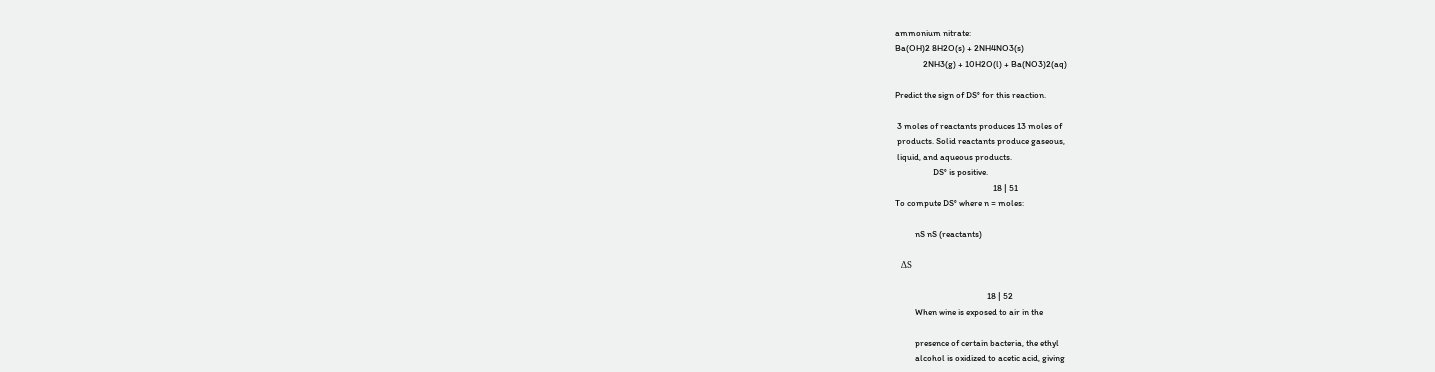ammonium nitrate:
Ba(OH)2 8H2O(s) + 2NH4NO3(s)
              2NH3(g) + 10H2O(l) + Ba(NO3)2(aq)

Predict the sign of DS° for this reaction.

 3 moles of reactants produces 13 moles of
 products. Solid reactants produce gaseous,
 liquid, and aqueous products.
                   DS° is positive.
                                                 18 | 51
To compute DS° where n = moles:

          nS nS (reactants)

   ΔS

                                              18 | 52
          When wine is exposed to air in the

          presence of certain bacteria, the ethyl
          alcohol is oxidized to acetic acid, giving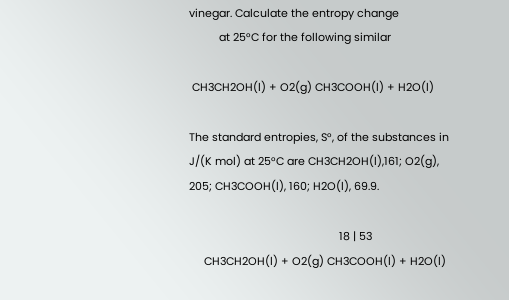vinegar. Calculate the entropy change
          at 25°C for the following similar

 CH3CH2OH(l) + O2(g) CH3COOH(l) + H2O(l)

The standard entropies, S°, of the substances in
J/(K mol) at 25°C are CH3CH2OH(l),161; O2(g),
205; CH3COOH(l), 160; H2O(l), 69.9.

                                                  18 | 53
     CH3CH2OH(l) + O2(g) CH3COOH(l) + H2O(l)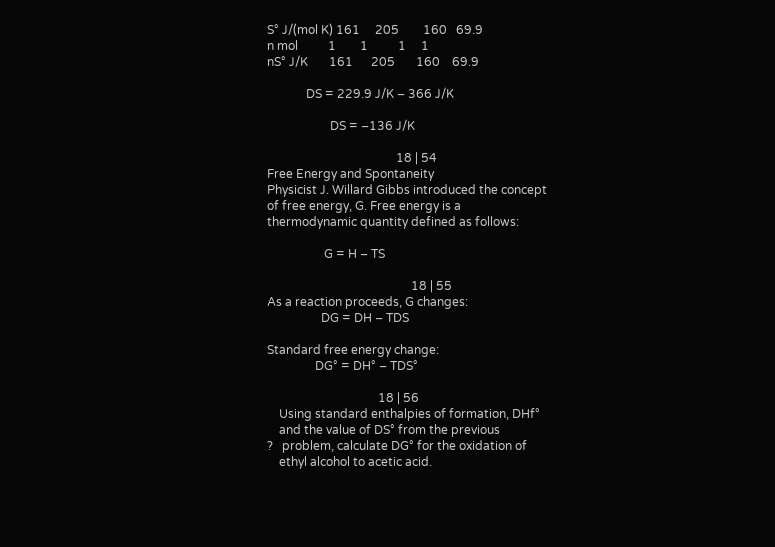S° J/(mol K) 161     205        160   69.9
n mol          1        1          1     1
nS° J/K       161      205       160    69.9

             DS = 229.9 J/K – 366 J/K

                     DS = –136 J/K

                                           18 | 54
Free Energy and Spontaneity
Physicist J. Willard Gibbs introduced the concept
of free energy, G. Free energy is a
thermodynamic quantity defined as follows:

                   G = H – TS

                                                18 | 55
As a reaction proceeds, G changes:
                  DG = DH – TDS

Standard free energy change:
                DG° = DH° – TDS°

                                     18 | 56
    Using standard enthalpies of formation, DHf°
    and the value of DS° from the previous
?   problem, calculate DG° for the oxidation of
    ethyl alcohol to acetic acid.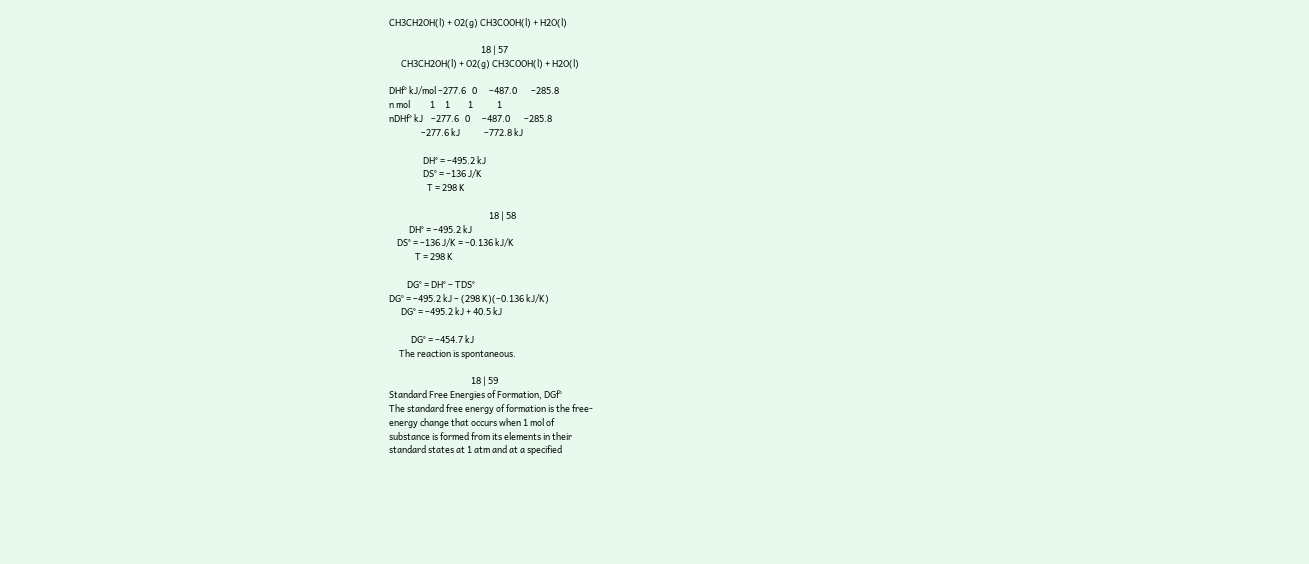CH3CH2OH(l) + O2(g) CH3COOH(l) + H2O(l)

                                              18 | 57
      CH3CH2OH(l) + O2(g) CH3COOH(l) + H2O(l)

DHf° kJ/mol –277.6   0      –487.0       –285.8
n mol          1     1         1            1
nDHf° kJ    –277.6   0      –487.0       –285.8
                –277.6 kJ            –772.8 kJ

                 DH° = –495.2 kJ
                 DS° = –136 J/K
                   T = 298 K

                                                  18 | 58
          DH° = –495.2 kJ
    DS° = –136 J/K = –0.136 kJ/K
             T = 298 K

         DG° = DH° – TDS°
DG° = –495.2 kJ – (298 K)(–0.136 kJ/K)
      DG° = –495.2 kJ + 40.5 kJ

           DG° = –454.7 kJ
     The reaction is spontaneous.

                                         18 | 59
Standard Free Energies of Formation, DGf°
The standard free energy of formation is the free-
energy change that occurs when 1 mol of
substance is formed from its elements in their
standard states at 1 atm and at a specified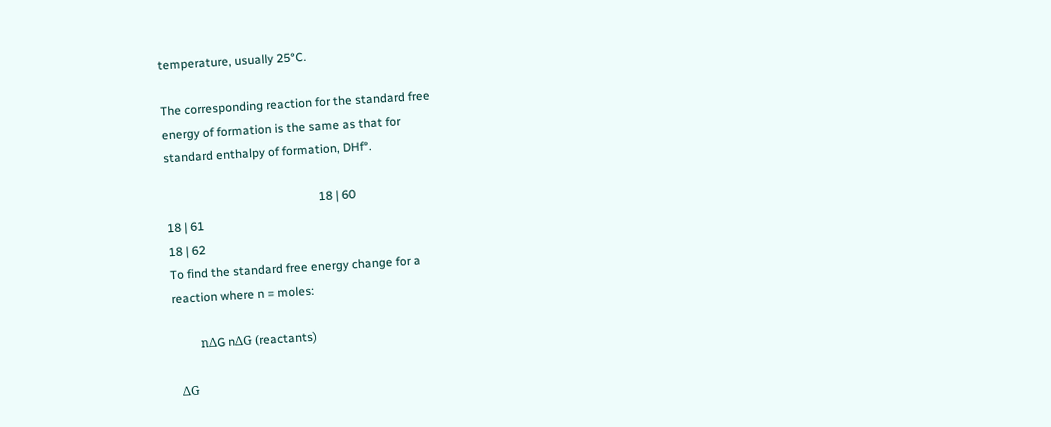temperature, usually 25°C.

The corresponding reaction for the standard free
energy of formation is the same as that for
standard enthalpy of formation, DHf°.

                                                   18 | 60
18 | 61
18 | 62
To find the standard free energy change for a
reaction where n = moles:

         nΔG nΔG (reactants)

  ΔG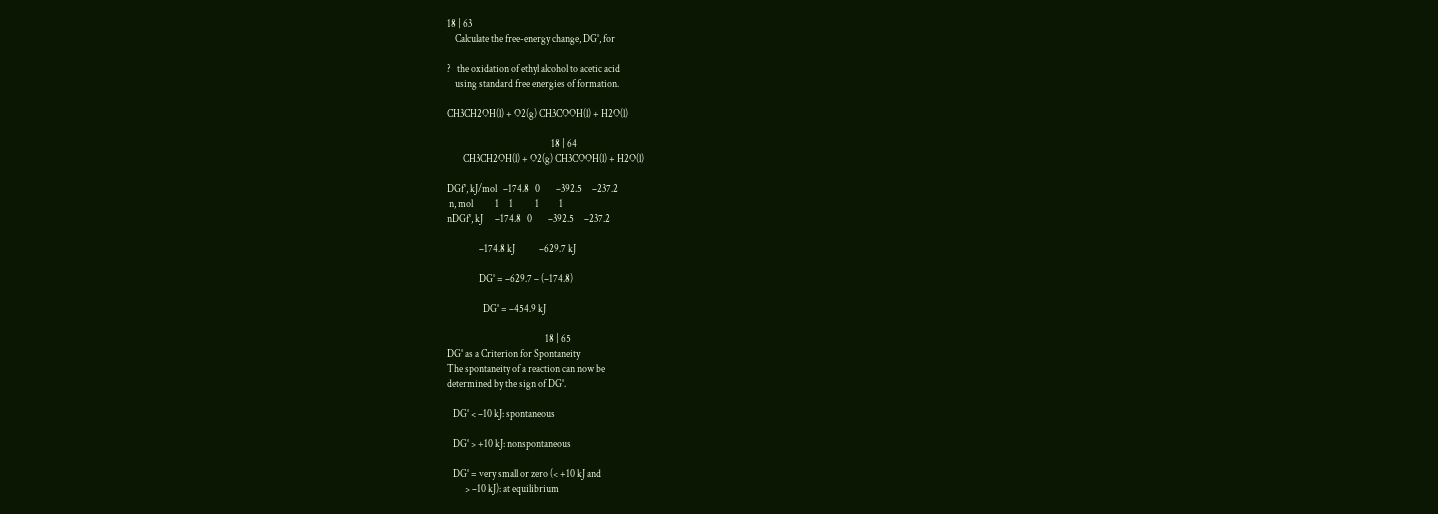18 | 63
    Calculate the free-energy change, DG°, for

?   the oxidation of ethyl alcohol to acetic acid
    using standard free energies of formation.

CH3CH2OH(l) + O2(g) CH3COOH(l) + H2O(l)

                                                    18 | 64
        CH3CH2OH(l) + O2(g) CH3COOH(l) + H2O(l)

DGf°, kJ/mol   –174.8   0        –392.5     –237.2
 n, mol           1     1           1          1
nDGf°, kJ      –174.8   0        –392.5     –237.2

                –174.8 kJ            –629.7 kJ

                DG° = –629.7 – (–174.8)

                  DG° = –454.9 kJ

                                                 18 | 65
DG° as a Criterion for Spontaneity
The spontaneity of a reaction can now be
determined by the sign of DG°.

   DG° < –10 kJ: spontaneous

   DG° > +10 kJ: nonspontaneous

   DG° = very small or zero (< +10 kJ and
         > –10 kJ): at equilibrium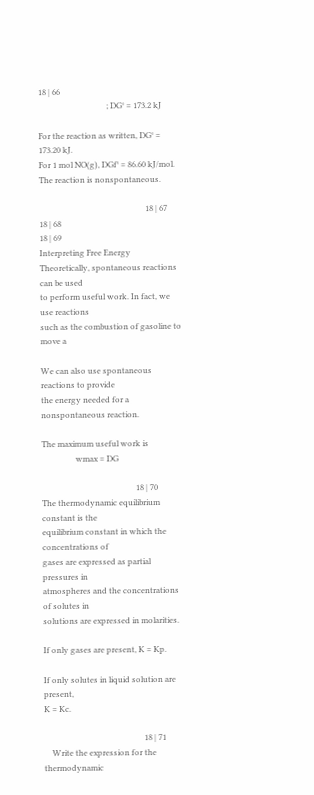18 | 66
                                  ; DG° = 173.2 kJ

For the reaction as written, DG° = 173.20 kJ.
For 1 mol NO(g), DGf° = 86.60 kJ/mol.
The reaction is nonspontaneous.

                                                     18 | 67
18 | 68
18 | 69
Interpreting Free Energy
Theoretically, spontaneous reactions can be used
to perform useful work. In fact, we use reactions
such as the combustion of gasoline to move a

We can also use spontaneous reactions to provide
the energy needed for a nonspontaneous reaction.

The maximum useful work is
                 wmax = DG

                                               18 | 70
The thermodynamic equilibrium constant is the
equilibrium constant in which the concentrations of
gases are expressed as partial pressures in
atmospheres and the concentrations of solutes in
solutions are expressed in molarities.

If only gases are present, K = Kp.

If only solutes in liquid solution are present,
K = Kc.

                                                  18 | 71
    Write the expression for the thermodynamic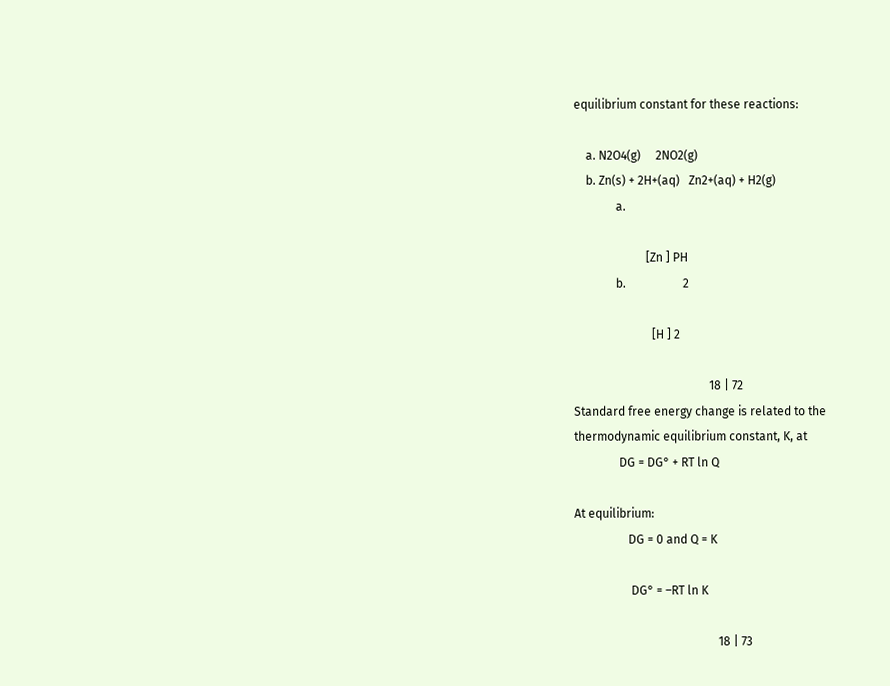equilibrium constant for these reactions:

    a. N2O4(g)     2NO2(g)
    b. Zn(s) + 2H+(aq)   Zn2+(aq) + H2(g)
              a.

                        [Zn ] PH
              b.                   2

                          [H ] 2

                                             18 | 72
Standard free energy change is related to the
thermodynamic equilibrium constant, K, at
               DG = DG° + RT ln Q

At equilibrium:
                  DG = 0 and Q = K

                   DG° = –RT ln K

                                                18 | 73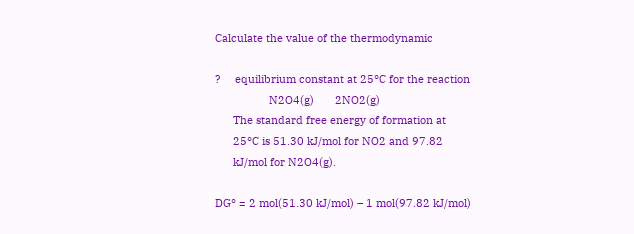Calculate the value of the thermodynamic

?     equilibrium constant at 25°C for the reaction
                  N2O4(g)       2NO2(g)
      The standard free energy of formation at
      25°C is 51.30 kJ/mol for NO2 and 97.82
      kJ/mol for N2O4(g).

DG° = 2 mol(51.30 kJ/mol) – 1 mol(97.82 kJ/mol)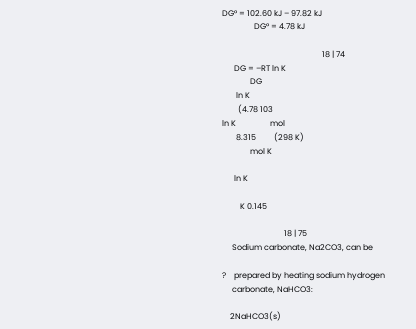DG° = 102.60 kJ – 97.82 kJ
                DG° = 4.78 kJ

                                                  18 | 74
      DG = –RT ln K
              DG
       ln K
        (4.78 103
ln K                 mol
       8.315         (298 K)
              mol K

      ln K

         K 0.145

                               18 | 75
     Sodium carbonate, Na2CO3, can be

?    prepared by heating sodium hydrogen
     carbonate, NaHCO3:

    2NaHCO3(s)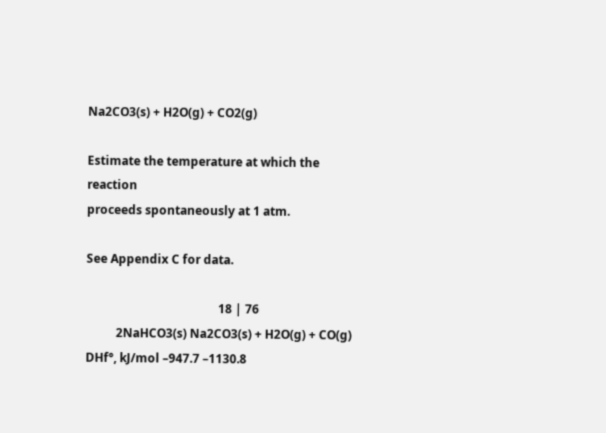Na2CO3(s) + H2O(g) + CO2(g)

Estimate the temperature at which the reaction
proceeds spontaneously at 1 atm.

See Appendix C for data.

                                            18 | 76
          2NaHCO3(s) Na2CO3(s) + H2O(g) + CO(g)
DHf°, kJ/mol –947.7 –1130.8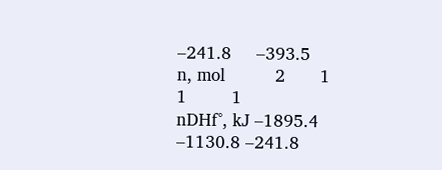–241.8     –393.5
n, mol          2       1         1         1
nDHf°, kJ –1895.4 –1130.8 –241.8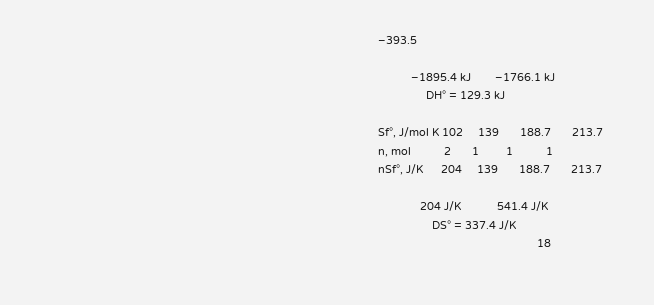–393.5

           –1895.4 kJ        –1766.1 kJ
                DH° = 129.3 kJ

Sf°, J/mol K 102     139       188.7       213.7
n, mol           2       1         1           1
nSf°, J/K      204     139       188.7       213.7

              204 J/K            541.4 J/K
                  DS° = 337.4 J/K
                                                     18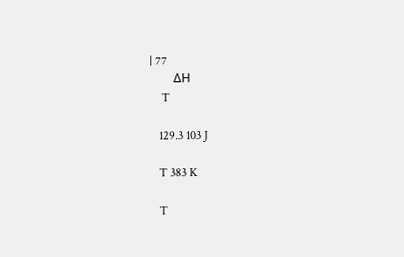| 77
        ΔH
    T

   129.3 103 J

   T 383 K

   T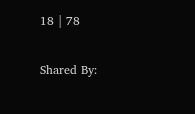18 | 78

Shared By: